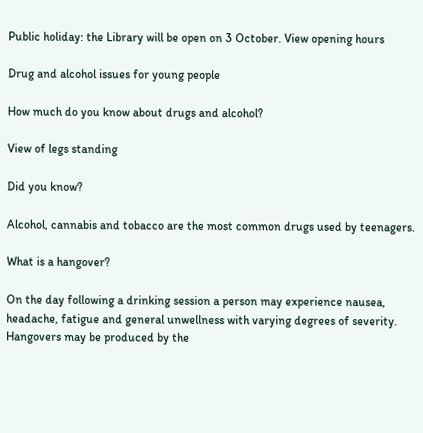Public holiday: the Library will be open on 3 October. View opening hours

Drug and alcohol issues for young people

How much do you know about drugs and alcohol?

View of legs standing

Did you know?

Alcohol, cannabis and tobacco are the most common drugs used by teenagers.

What is a hangover?

On the day following a drinking session a person may experience nausea, headache, fatigue and general unwellness with varying degrees of severity. Hangovers may be produced by the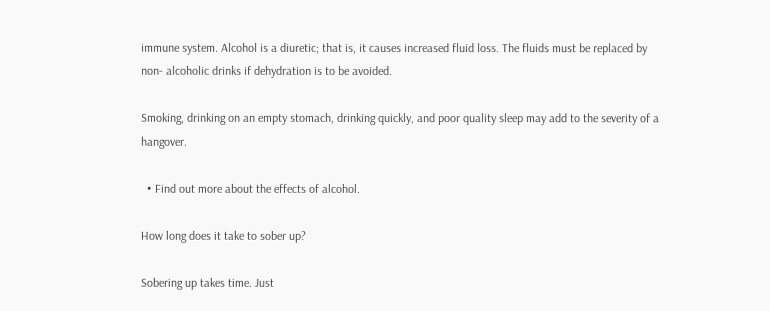immune system. Alcohol is a diuretic; that is, it causes increased fluid loss. The fluids must be replaced by non- alcoholic drinks if dehydration is to be avoided.

Smoking, drinking on an empty stomach, drinking quickly, and poor quality sleep may add to the severity of a hangover.

  • Find out more about the effects of alcohol.

How long does it take to sober up?

Sobering up takes time. Just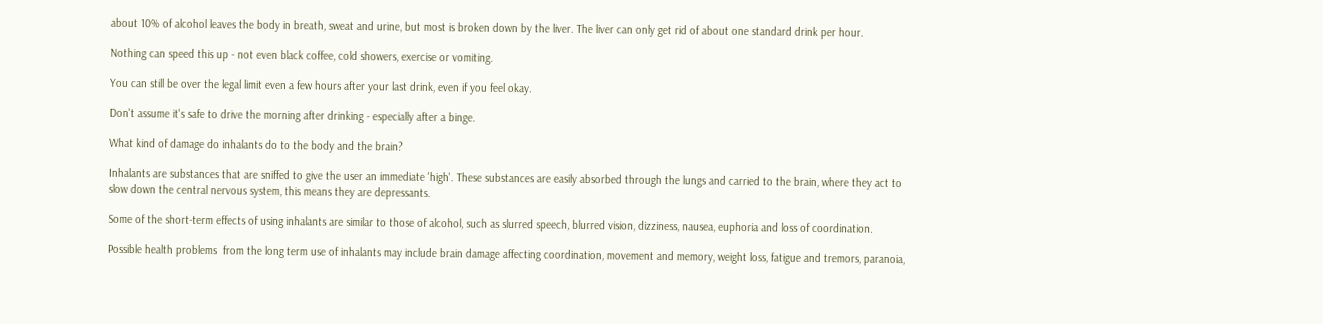about 10% of alcohol leaves the body in breath, sweat and urine, but most is broken down by the liver. The liver can only get rid of about one standard drink per hour.

Nothing can speed this up - not even black coffee, cold showers, exercise or vomiting.

You can still be over the legal limit even a few hours after your last drink, even if you feel okay.

Don't assume it's safe to drive the morning after drinking - especially after a binge.

What kind of damage do inhalants do to the body and the brain?

Inhalants are substances that are sniffed to give the user an immediate 'high'. These substances are easily absorbed through the lungs and carried to the brain, where they act to slow down the central nervous system, this means they are depressants.

Some of the short-term effects of using inhalants are similar to those of alcohol, such as slurred speech, blurred vision, dizziness, nausea, euphoria and loss of coordination.

Possible health problems  from the long term use of inhalants may include brain damage affecting coordination, movement and memory, weight loss, fatigue and tremors, paranoia,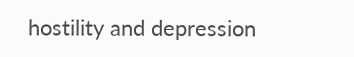hostility and depression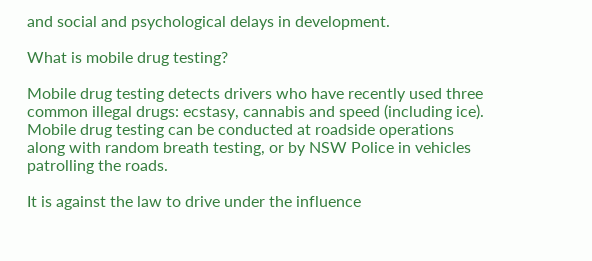and social and psychological delays in development.

What is mobile drug testing?

Mobile drug testing detects drivers who have recently used three common illegal drugs: ecstasy, cannabis and speed (including ice). Mobile drug testing can be conducted at roadside operations along with random breath testing, or by NSW Police in vehicles patrolling the roads.

It is against the law to drive under the influence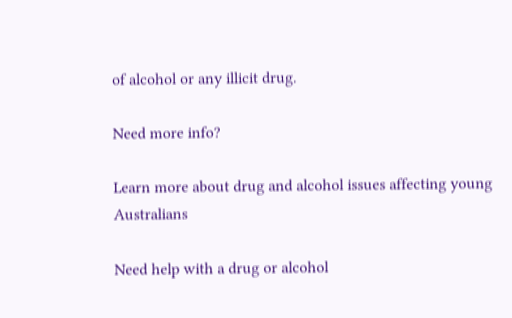of alcohol or any illicit drug.

Need more info?

Learn more about drug and alcohol issues affecting young Australians

Need help with a drug or alcohol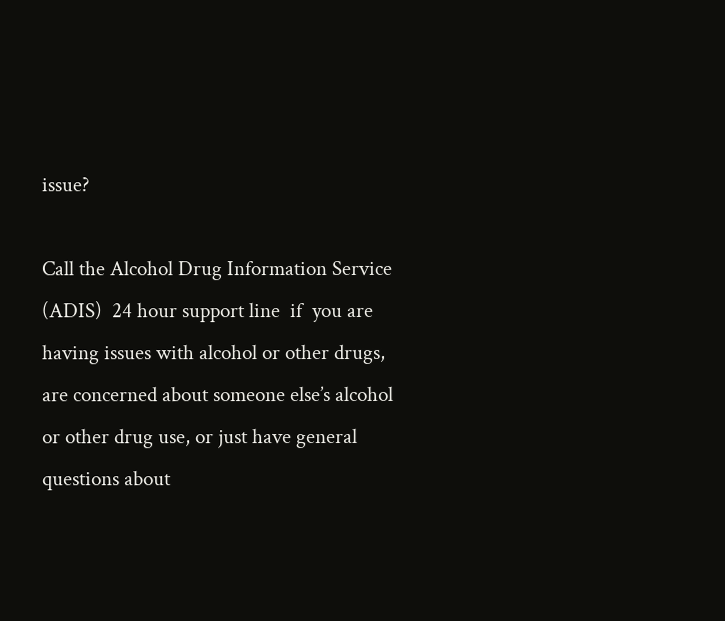issue?

Call the Alcohol Drug Information Service (ADIS)  24 hour support line  if  you are having issues with alcohol or other drugs, are concerned about someone else’s alcohol or other drug use, or just have general questions about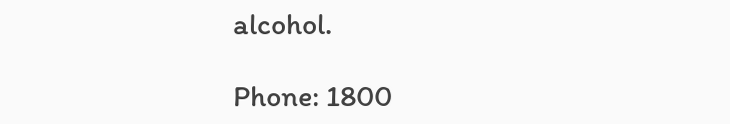alcohol.

Phone: 1800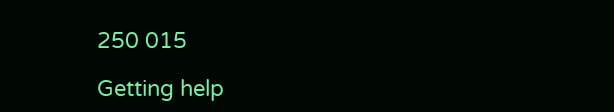250 015

Getting help